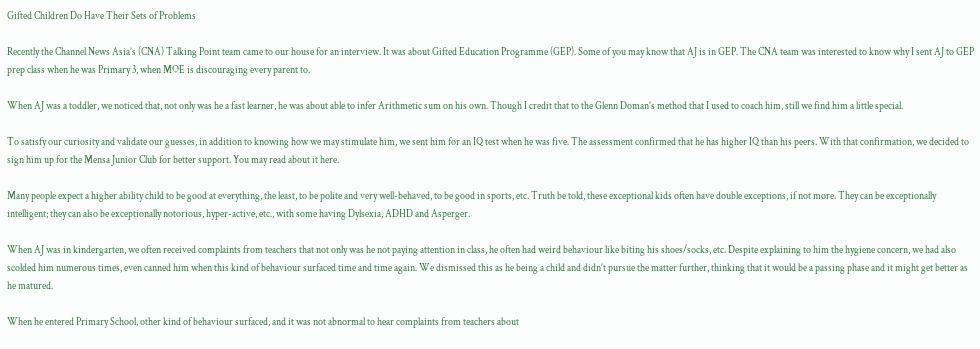Gifted Children Do Have Their Sets of Problems

Recently the Channel News Asia’s (CNA) Talking Point team came to our house for an interview. It was about Gifted Education Programme (GEP). Some of you may know that AJ is in GEP. The CNA team was interested to know why I sent AJ to GEP prep class when he was Primary 3, when MOE is discouraging every parent to.

When AJ was a toddler, we noticed that, not only was he a fast learner, he was about able to infer Arithmetic sum on his own. Though I credit that to the Glenn Doman’s method that I used to coach him, still we find him a little special.

To satisfy our curiosity and validate our guesses, in addition to knowing how we may stimulate him, we sent him for an IQ test when he was five. The assessment confirmed that he has higher IQ than his peers. With that confirmation, we decided to sign him up for the Mensa Junior Club for better support. You may read about it here.

Many people expect a higher ability child to be good at everything, the least, to be polite and very well-behaved, to be good in sports, etc. Truth be told, these exceptional kids often have double exceptions, if not more. They can be exceptionally intelligent; they can also be exceptionally notorious, hyper-active, etc., with some having Dylsexia, ADHD and Asperger.

When AJ was in kindergarten, we often received complaints from teachers that not only was he not paying attention in class, he often had weird behaviour like biting his shoes/socks, etc. Despite explaining to him the hygiene concern, we had also scolded him numerous times, even canned him when this kind of behaviour surfaced time and time again. We dismissed this as he being a child and didn’t pursue the matter further, thinking that it would be a passing phase and it might get better as he matured.

When he entered Primary School, other kind of behaviour surfaced, and it was not abnormal to hear complaints from teachers about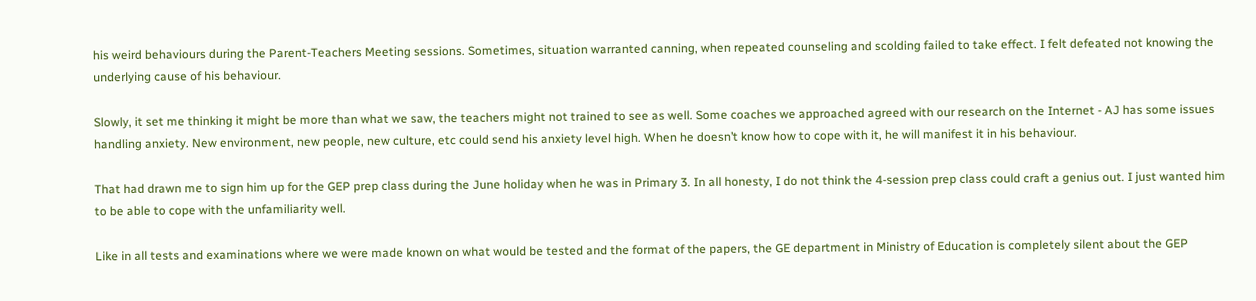his weird behaviours during the Parent-Teachers Meeting sessions. Sometimes, situation warranted canning, when repeated counseling and scolding failed to take effect. I felt defeated not knowing the underlying cause of his behaviour.

Slowly, it set me thinking it might be more than what we saw, the teachers might not trained to see as well. Some coaches we approached agreed with our research on the Internet - AJ has some issues handling anxiety. New environment, new people, new culture, etc could send his anxiety level high. When he doesn’t know how to cope with it, he will manifest it in his behaviour.

That had drawn me to sign him up for the GEP prep class during the June holiday when he was in Primary 3. In all honesty, I do not think the 4-session prep class could craft a genius out. I just wanted him to be able to cope with the unfamiliarity well.

Like in all tests and examinations where we were made known on what would be tested and the format of the papers, the GE department in Ministry of Education is completely silent about the GEP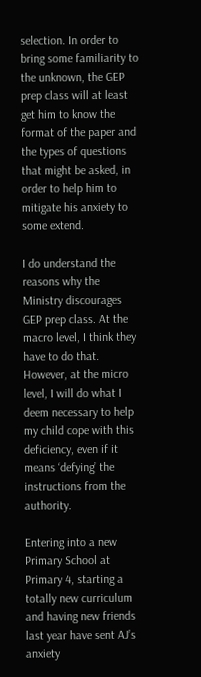selection. In order to bring some familiarity to the unknown, the GEP prep class will at least get him to know the format of the paper and the types of questions that might be asked, in order to help him to mitigate his anxiety to some extend.

I do understand the reasons why the Ministry discourages GEP prep class. At the macro level, I think they have to do that. However, at the micro level, I will do what I deem necessary to help my child cope with this deficiency, even if it means ‘defying’ the instructions from the authority.

Entering into a new Primary School at Primary 4, starting a totally new curriculum and having new friends last year have sent AJ’s anxiety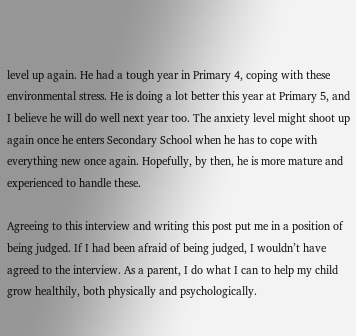level up again. He had a tough year in Primary 4, coping with these environmental stress. He is doing a lot better this year at Primary 5, and I believe he will do well next year too. The anxiety level might shoot up again once he enters Secondary School when he has to cope with everything new once again. Hopefully, by then, he is more mature and experienced to handle these.

Agreeing to this interview and writing this post put me in a position of being judged. If I had been afraid of being judged, I wouldn’t have agreed to the interview. As a parent, I do what I can to help my child grow healthily, both physically and psychologically.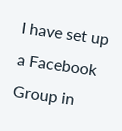I have set up a Facebook Group in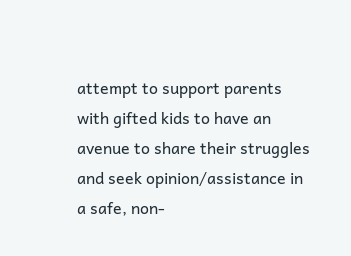attempt to support parents with gifted kids to have an avenue to share their struggles and seek opinion/assistance in a safe, non-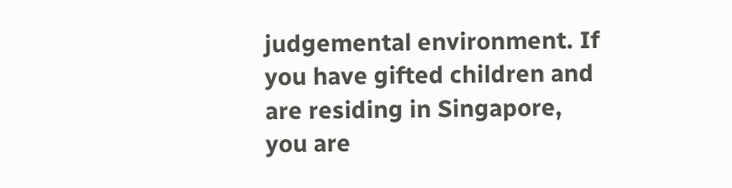judgemental environment. If you have gifted children and are residing in Singapore, you are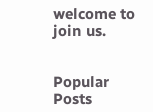welcome to join us.


Popular Posts